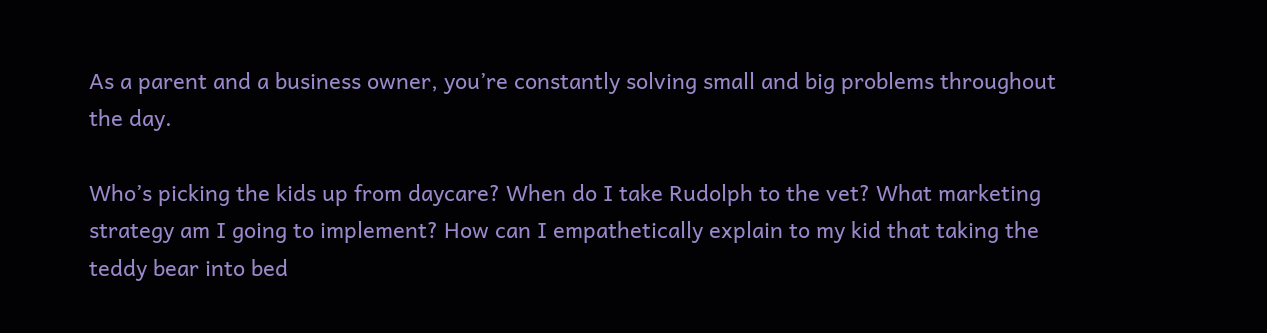As a parent and a business owner, you’re constantly solving small and big problems throughout the day.

Who’s picking the kids up from daycare? When do I take Rudolph to the vet? What marketing strategy am I going to implement? How can I empathetically explain to my kid that taking the teddy bear into bed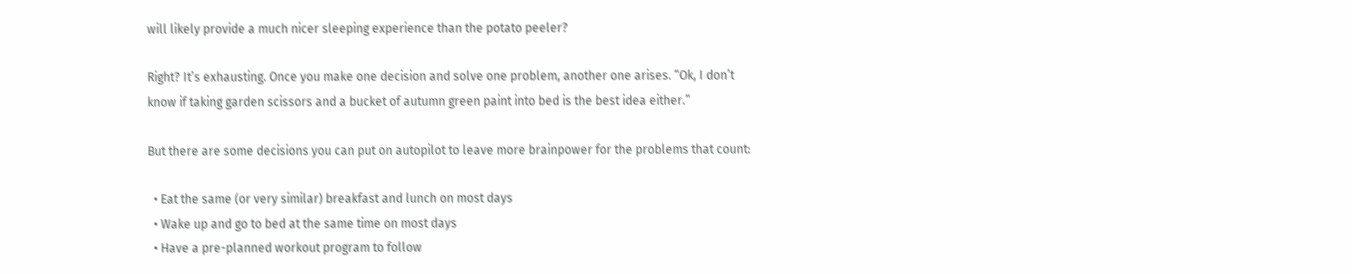will likely provide a much nicer sleeping experience than the potato peeler?

Right? It’s exhausting. Once you make one decision and solve one problem, another one arises. “Ok, I don’t know if taking garden scissors and a bucket of autumn green paint into bed is the best idea either.”

But there are some decisions you can put on autopilot to leave more brainpower for the problems that count:

  • Eat the same (or very similar) breakfast and lunch on most days
  • Wake up and go to bed at the same time on most days
  • Have a pre-planned workout program to follow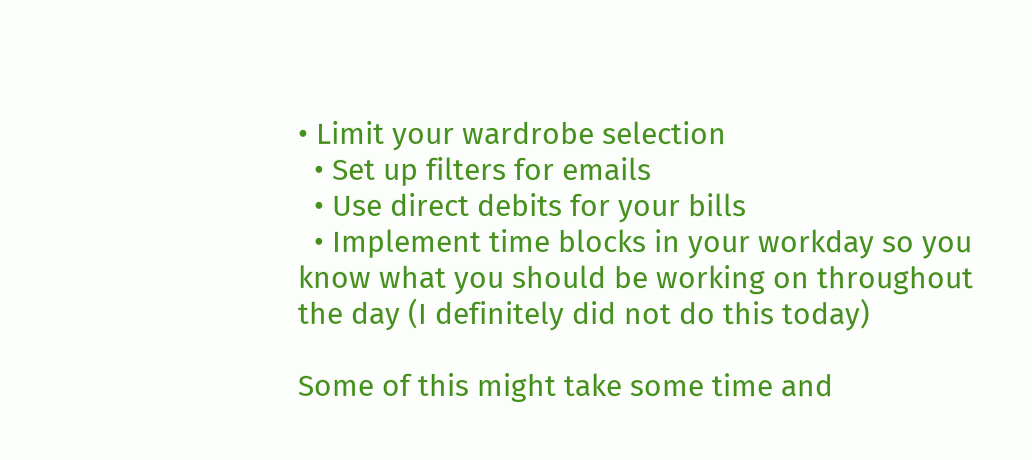• Limit your wardrobe selection
  • Set up filters for emails
  • Use direct debits for your bills
  • Implement time blocks in your workday so you know what you should be working on throughout the day (I definitely did not do this today)

Some of this might take some time and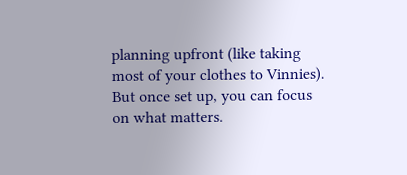planning upfront (like taking most of your clothes to Vinnies). But once set up, you can focus on what matters.